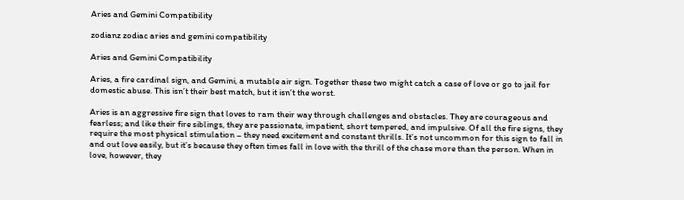Aries and Gemini Compatibility

zodianz zodiac aries and gemini compatibility

Aries and Gemini Compatibility

Aries, a fire cardinal sign, and Gemini, a mutable air sign. Together these two might catch a case of love or go to jail for domestic abuse. This isn’t their best match, but it isn’t the worst.

Aries is an aggressive fire sign that loves to ram their way through challenges and obstacles. They are courageous and fearless; and like their fire siblings, they are passionate, impatient, short tempered, and impulsive. Of all the fire signs, they require the most physical stimulation – they need excitement and constant thrills. It’s not uncommon for this sign to fall in and out love easily, but it’s because they often times fall in love with the thrill of the chase more than the person. When in love, however, they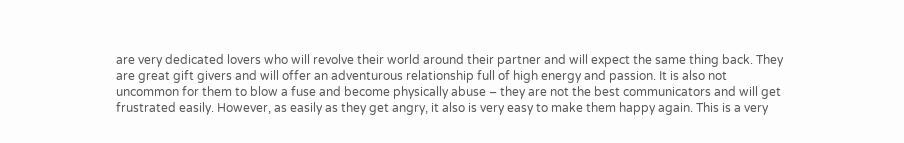are very dedicated lovers who will revolve their world around their partner and will expect the same thing back. They are great gift givers and will offer an adventurous relationship full of high energy and passion. It is also not uncommon for them to blow a fuse and become physically abuse – they are not the best communicators and will get frustrated easily. However, as easily as they get angry, it also is very easy to make them happy again. This is a very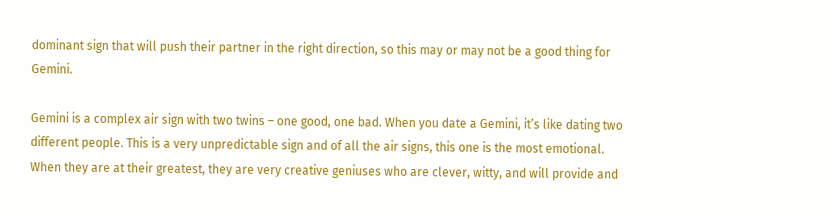dominant sign that will push their partner in the right direction, so this may or may not be a good thing for Gemini.

Gemini is a complex air sign with two twins – one good, one bad. When you date a Gemini, it’s like dating two different people. This is a very unpredictable sign and of all the air signs, this one is the most emotional. When they are at their greatest, they are very creative geniuses who are clever, witty, and will provide and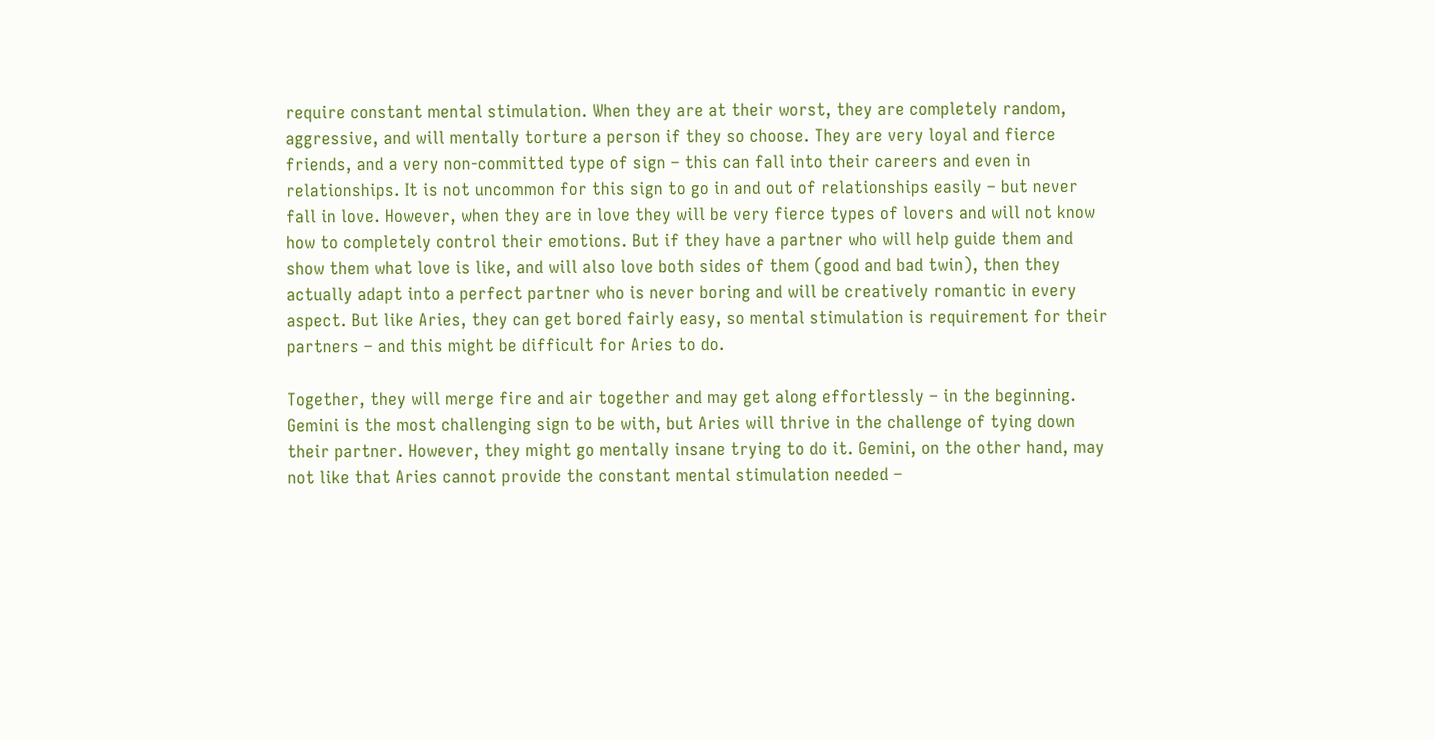require constant mental stimulation. When they are at their worst, they are completely random, aggressive, and will mentally torture a person if they so choose. They are very loyal and fierce friends, and a very non-committed type of sign – this can fall into their careers and even in relationships. It is not uncommon for this sign to go in and out of relationships easily – but never fall in love. However, when they are in love they will be very fierce types of lovers and will not know how to completely control their emotions. But if they have a partner who will help guide them and show them what love is like, and will also love both sides of them (good and bad twin), then they actually adapt into a perfect partner who is never boring and will be creatively romantic in every aspect. But like Aries, they can get bored fairly easy, so mental stimulation is requirement for their partners – and this might be difficult for Aries to do.

Together, they will merge fire and air together and may get along effortlessly – in the beginning. Gemini is the most challenging sign to be with, but Aries will thrive in the challenge of tying down their partner. However, they might go mentally insane trying to do it. Gemini, on the other hand, may not like that Aries cannot provide the constant mental stimulation needed –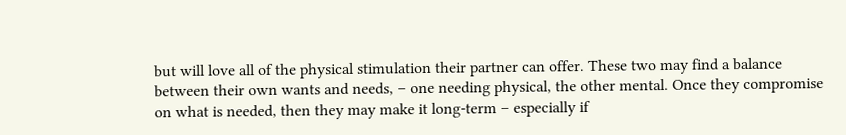but will love all of the physical stimulation their partner can offer. These two may find a balance between their own wants and needs, – one needing physical, the other mental. Once they compromise on what is needed, then they may make it long-term – especially if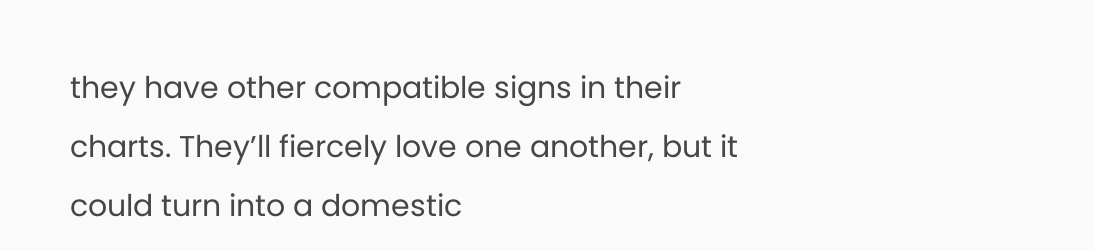they have other compatible signs in their charts. They’ll fiercely love one another, but it could turn into a domestic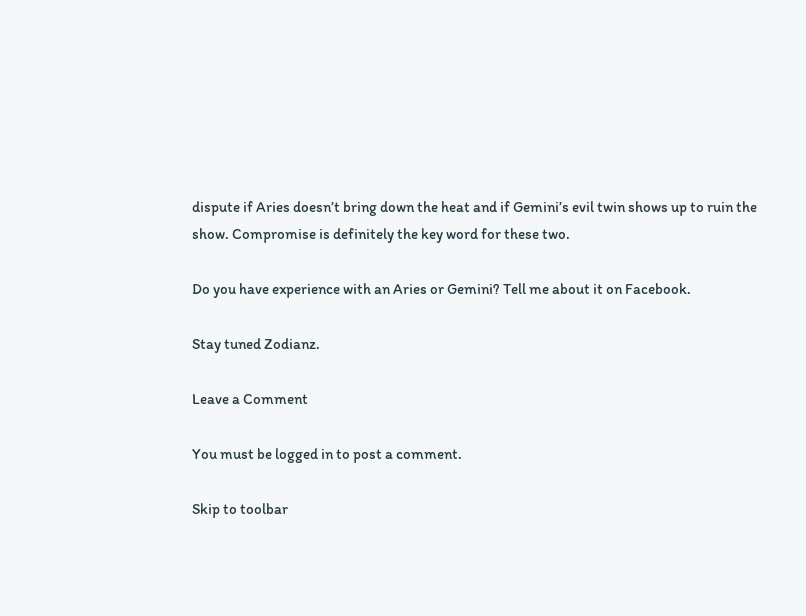dispute if Aries doesn’t bring down the heat and if Gemini’s evil twin shows up to ruin the show. Compromise is definitely the key word for these two.

Do you have experience with an Aries or Gemini? Tell me about it on Facebook.

Stay tuned Zodianz.

Leave a Comment

You must be logged in to post a comment.

Skip to toolbar